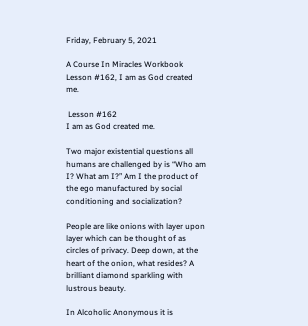Friday, February 5, 2021

A Course In Miracles Workbook Lesson #162, I am as God created me.

 Lesson #162
I am as God created me.

Two major existential questions all humans are challenged by is “Who am I? What am I?” Am I the product of the ego manufactured by social conditioning and socialization?

People are like onions with layer upon layer which can be thought of as circles of privacy. Deep down, at the heart of the onion, what resides? A brilliant diamond sparkling with lustrous beauty.

In Alcoholic Anonymous it is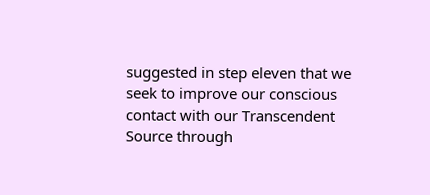suggested in step eleven that we seek to improve our conscious contact with our Transcendent Source through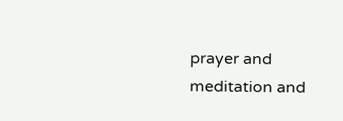prayer and meditation and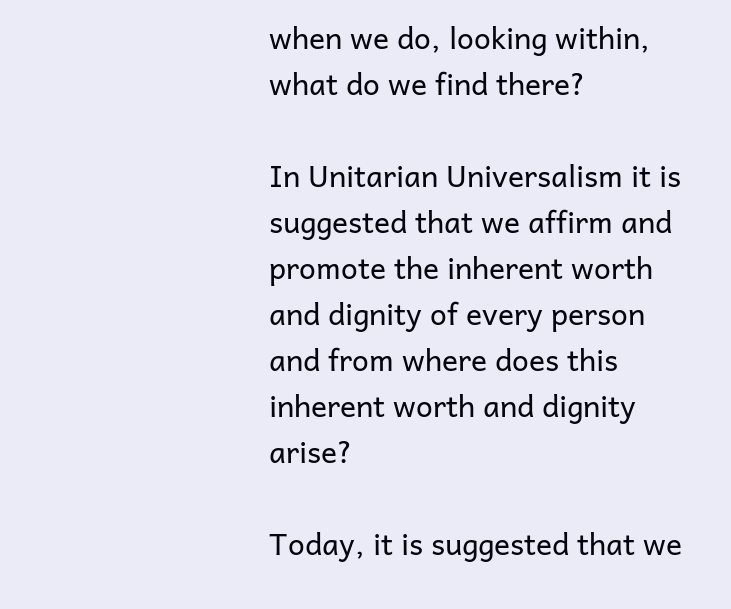when we do, looking within, what do we find there?

In Unitarian Universalism it is suggested that we affirm and promote the inherent worth and dignity of every person and from where does this inherent worth and dignity arise?

Today, it is suggested that we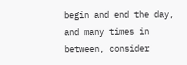begin and end the day, and many times in between, consider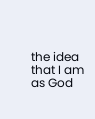the idea that I am as God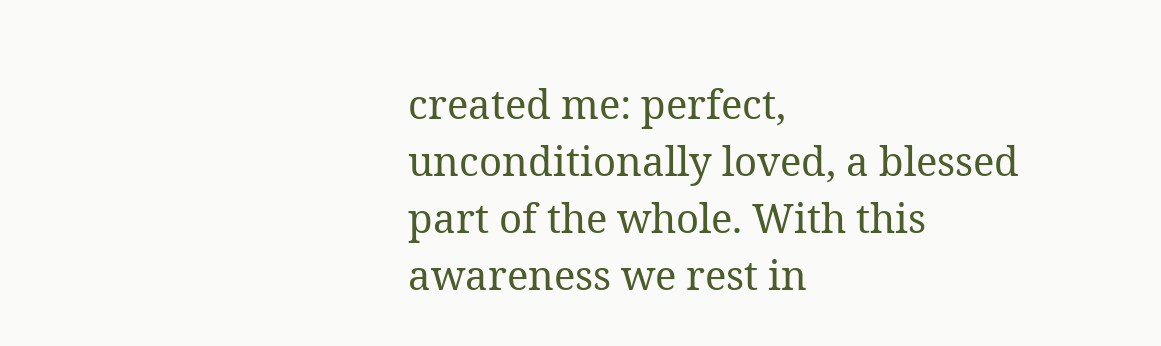created me: perfect, unconditionally loved, a blessed part of the whole. With this awareness we rest in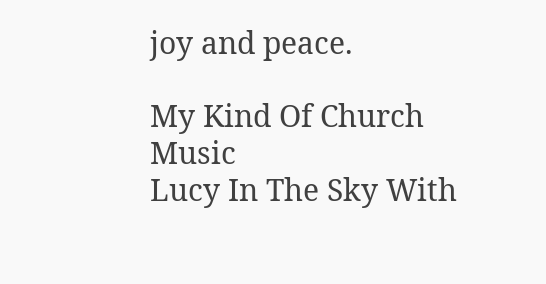joy and peace.

My Kind Of Church Music
Lucy In The Sky With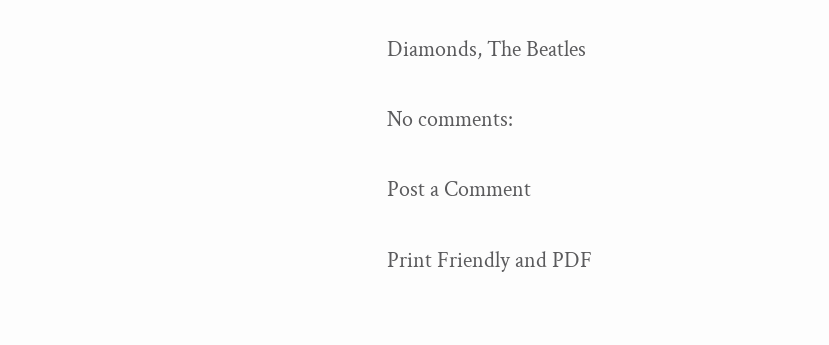Diamonds, The Beatles

No comments:

Post a Comment

Print Friendly and PDF